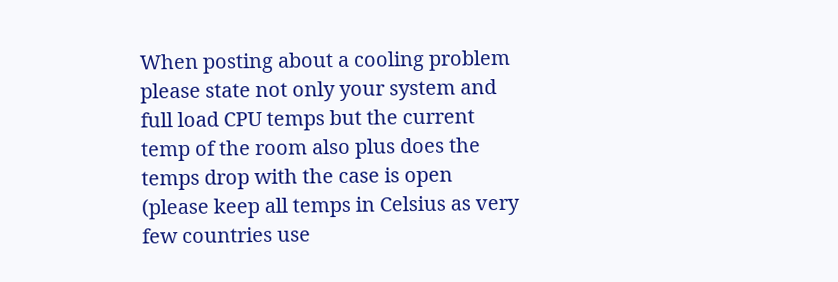When posting about a cooling problem please state not only your system and full load CPU temps but the current temp of the room also plus does the temps drop with the case is open (please keep all temps in Celsius as very few countries use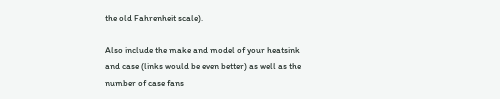the old Fahrenheit scale).

Also include the make and model of your heatsink and case (links would be even better) as well as the number of case fans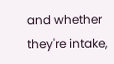and whether they're intake,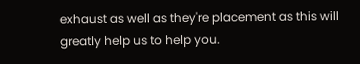exhaust as well as they're placement as this will greatly help us to help you.